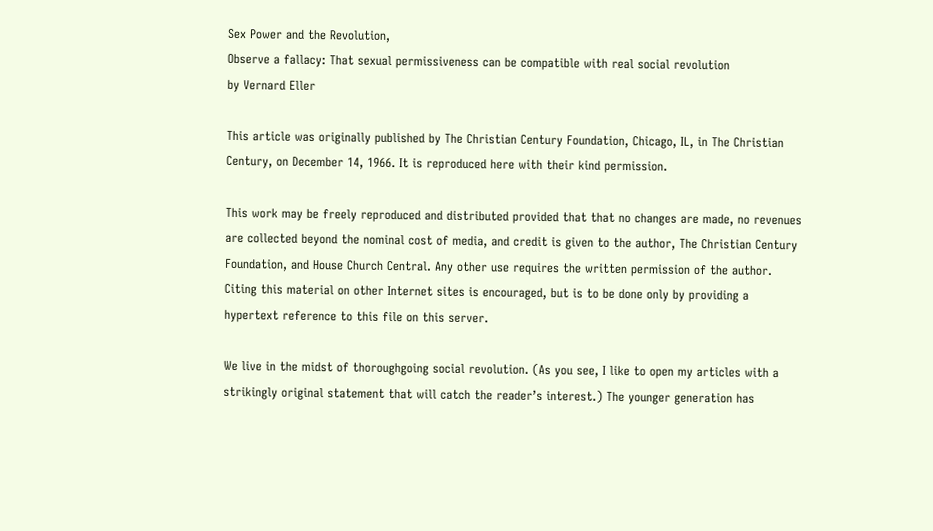Sex Power and the Revolution,
Observe a fallacy: That sexual permissiveness can be compatible with real social revolution
by Vernard Eller

This article was originally published by The Christian Century Foundation, Chicago, IL, in The Christian Century, on December 14, 1966. It is reproduced here with their kind permission.

This work may be freely reproduced and distributed provided that that no changes are made, no revenues are collected beyond the nominal cost of media, and credit is given to the author, The Christian Century Foundation, and House Church Central. Any other use requires the written permission of the author. Citing this material on other Internet sites is encouraged, but is to be done only by providing a hypertext reference to this file on this server.

We live in the midst of thoroughgoing social revolution. (As you see, I like to open my articles with a strikingly original statement that will catch the reader’s interest.) The younger generation has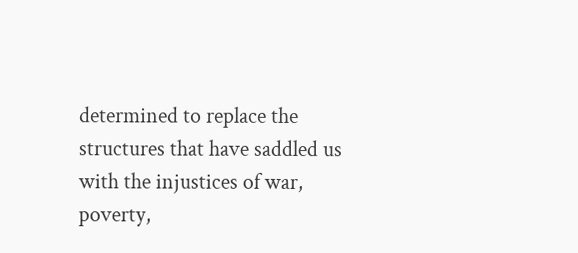determined to replace the structures that have saddled us with the injustices of war, poverty,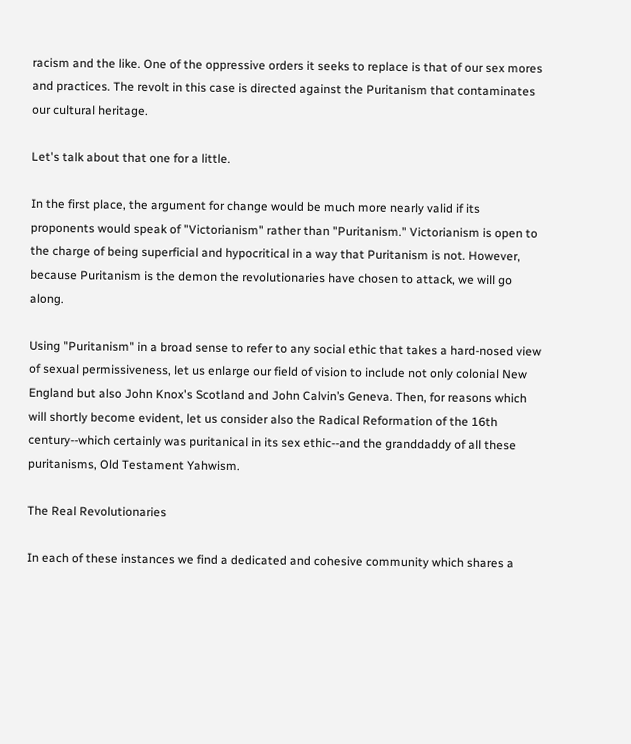racism and the like. One of the oppressive orders it seeks to replace is that of our sex mores and practices. The revolt in this case is directed against the Puritanism that contaminates our cultural heritage.

Let's talk about that one for a little.

In the first place, the argument for change would be much more nearly valid if its proponents would speak of "Victorianism" rather than "Puritanism." Victorianism is open to the charge of being superficial and hypocritical in a way that Puritanism is not. However, because Puritanism is the demon the revolutionaries have chosen to attack, we will go along.

Using "Puritanism" in a broad sense to refer to any social ethic that takes a hard-nosed view of sexual permissiveness, let us enlarge our field of vision to include not only colonial New England but also John Knox's Scotland and John Calvin’s Geneva. Then, for reasons which will shortly become evident, let us consider also the Radical Reformation of the 16th century--which certainly was puritanical in its sex ethic--and the granddaddy of all these puritanisms, Old Testament Yahwism.

The Real Revolutionaries

In each of these instances we find a dedicated and cohesive community which shares a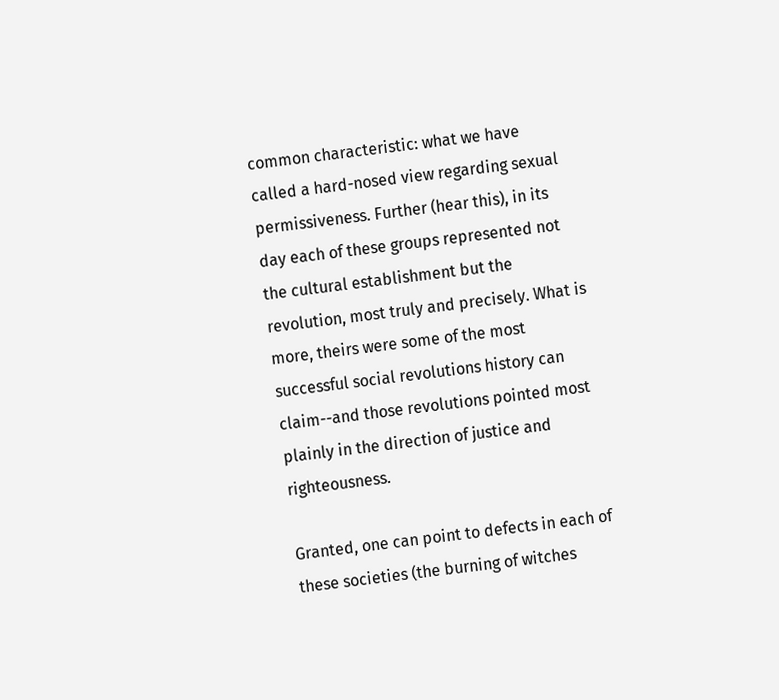common characteristic: what we have called a hard-nosed view regarding sexual permissiveness. Further (hear this), in its day each of these groups represented not the cultural establishment but the revolution, most truly and precisely. What is more, theirs were some of the most successful social revolutions history can claim--and those revolutions pointed most plainly in the direction of justice and righteousness.

Granted, one can point to defects in each of these societies (the burning of witches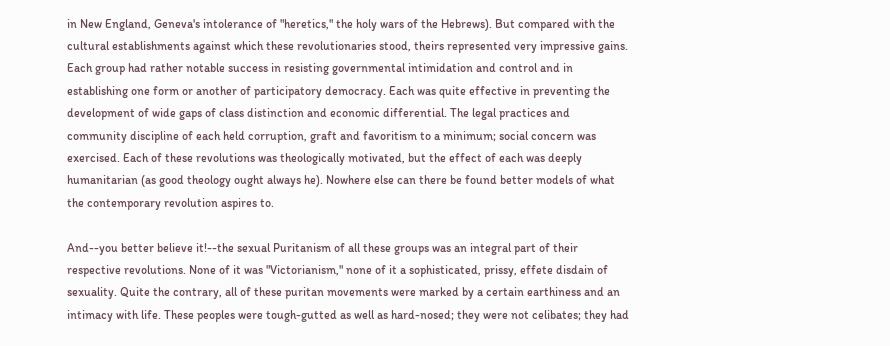in New England, Geneva's intolerance of "heretics," the holy wars of the Hebrews). But compared with the cultural establishments against which these revolutionaries stood, theirs represented very impressive gains. Each group had rather notable success in resisting governmental intimidation and control and in establishing one form or another of participatory democracy. Each was quite effective in preventing the development of wide gaps of class distinction and economic differential. The legal practices and community discipline of each held corruption, graft and favoritism to a minimum; social concern was exercised. Each of these revolutions was theologically motivated, but the effect of each was deeply humanitarian (as good theology ought always he). Nowhere else can there be found better models of what the contemporary revolution aspires to.

And--you better believe it!--the sexual Puritanism of all these groups was an integral part of their respective revolutions. None of it was "Victorianism," none of it a sophisticated, prissy, effete disdain of sexuality. Quite the contrary, all of these puritan movements were marked by a certain earthiness and an intimacy with life. These peoples were tough-gutted as well as hard-nosed; they were not celibates; they had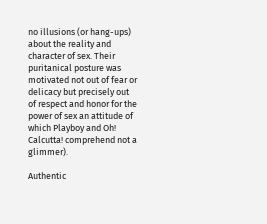no illusions (or hang-ups) about the reality and character of sex. Their puritanical posture was motivated not out of fear or delicacy but precisely out of respect and honor for the power of sex an attitude of which Playboy and Oh! Calcutta! comprehend not a glimmer).

Authentic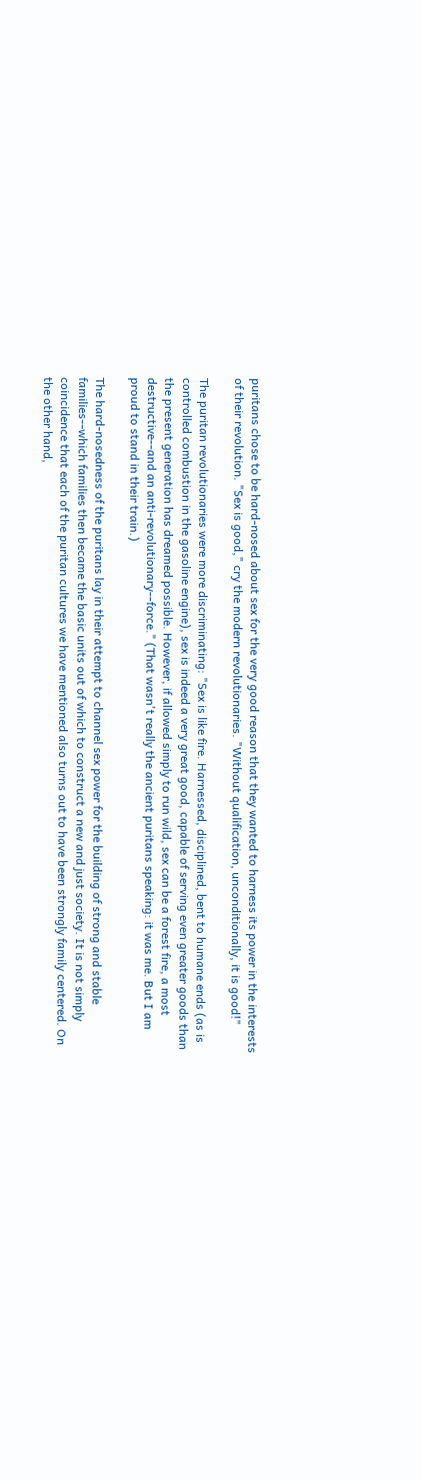puritans chose to be hard-nosed about sex for the very good reason that they wanted to harness its power in the interests of their revolution. "Sex is good," cry the modern revolutionaries. "Without qualification, unconditionally, it is good!"

The puritan revolutionaries were more discriminating: "Sex is like fire. Harnessed, disciplined, bent to humane ends (as is controlled combustion in the gasoline engine), sex is indeed a very great good, capable of serving even greater goods than the present generation has dreamed possible. However, if allowed simply to run wild, sex can be a forest fire, a most destructive--and an anti-revolutionary--force." (That wasn't really the ancient puritans speaking: it was me. But I am proud to stand in their train.)

The hard-nosedness of the puritans lay in their attempt to channel sex power for the building of strong and stable families--which families then became the basic units out of which to construct a new and just society. It is not simply coincidence that each of the puritan cultures we have mentioned also turns out to have been strongly family centered. On the other hand,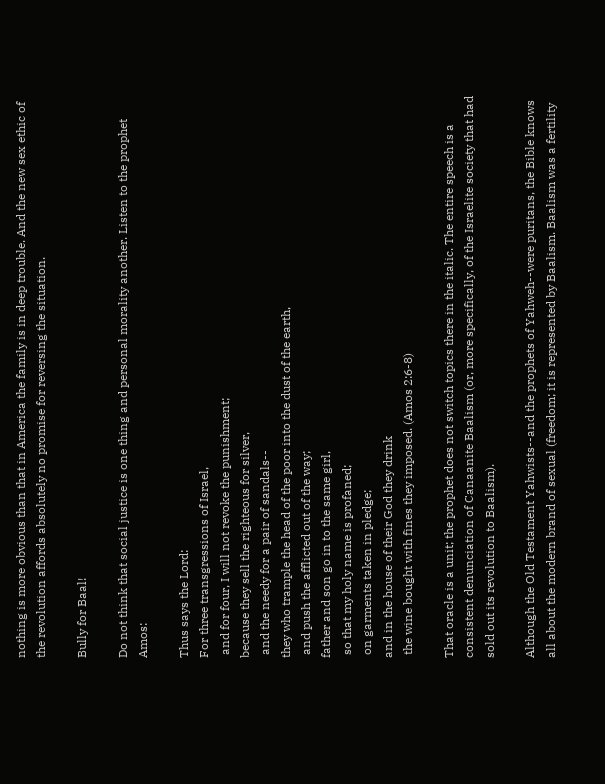nothing is more obvious than that in America the family is in deep trouble. And the new sex ethic of the revolution affords absolutely no promise for reversing the situation.

Bully for Baal!

Do not think that social justice is one thing and personal morality another. Listen to the prophet Amos:

Thus says the Lord:
For three transgressions of Israel,
 and for four, I will not revoke the punishment;
because they sell the righteous for silver,
 and the needy for a pair of sandals--
they who trample the head of the poor into the dust of the earth,
 and push the afflicted out of the way;
father and son go in to the same girl,
 so that my holy name is profaned;
 on garments taken in pledge;
and in the house of their God they drink
 the wine bought with fines they imposed. (Amos 2:6-8)

That oracle is a unit; the prophet does not switch topics there in the italic. The entire speech is a consistent denunciation of Canaanite Baalism (or, more specifically, of the Israelite society that had sold out its revolution to Baalism).

Although the Old Testament Yahwists--and the prophets of Yahweh--were puritans, the Bible knows all about the modern brand of sexual (freedom; it is represented by Baalism. Baalism was a fertility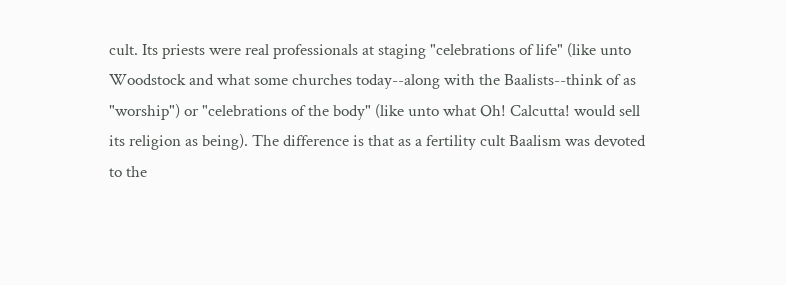cult. Its priests were real professionals at staging "celebrations of life" (like unto Woodstock and what some churches today--along with the Baalists--think of as "worship") or "celebrations of the body" (like unto what Oh! Calcutta! would sell its religion as being). The difference is that as a fertility cult Baalism was devoted to the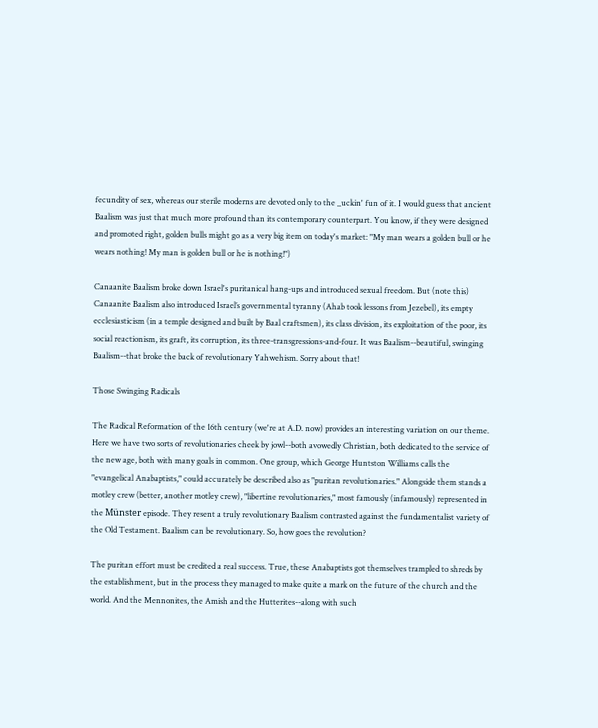fecundity of sex, whereas our sterile moderns are devoted only to the _uckin' fun of it. I would guess that ancient Baalism was just that much more profound than its contemporary counterpart. You know, if they were designed and promoted right, golden bulls might go as a very big item on today's market: "My man wears a golden bull or he wears nothing! My man is golden bull or he is nothing!")

Canaanite Baalism broke down Israel's puritanical hang-ups and introduced sexual freedom. But (note this) Canaanite Baalism also introduced Israel’s governmental tyranny (Ahab took lessons from Jezebel), its empty ecclesiasticism (in a temple designed and built by Baal craftsmen), its class division, its exploitation of the poor, its social reactionism, its graft, its corruption, its three-transgressions-and-four. It was Baalism--beautiful, swinging Baalism--that broke the back of revolutionary Yahwehism. Sorry about that!

Those Swinging Radicals

The Radical Reformation of the 16th century (we're at A.D. now) provides an interesting variation on our theme. Here we have two sorts of revolutionaries cheek by jowl--both avowedly Christian, both dedicated to the service of the new age, both with many goals in common. One group, which George Huntston Williams calls the "evangelical Anabaptists," could accurately be described also as "puritan revolutionaries." Alongside them stands a motley crew (better, another motley crew), "libertine revolutionaries," most famously (infamously) represented in the Münster episode. They resent a truly revolutionary Baalism contrasted against the fundamentalist variety of the Old Testament. Baalism can be revolutionary. So, how goes the revolution?

The puritan effort must be credited a real success. True, these Anabaptists got themselves trampled to shreds by the establishment, but in the process they managed to make quite a mark on the future of the church and the world. And the Mennonites, the Amish and the Hutterites--along with such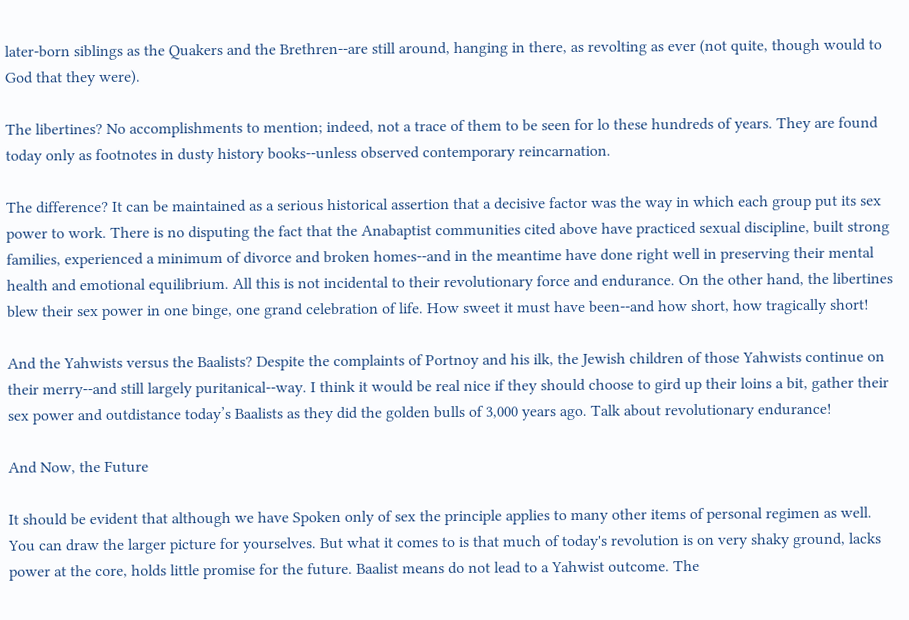later-born siblings as the Quakers and the Brethren--are still around, hanging in there, as revolting as ever (not quite, though would to God that they were).

The libertines? No accomplishments to mention; indeed, not a trace of them to be seen for lo these hundreds of years. They are found today only as footnotes in dusty history books--unless observed contemporary reincarnation.

The difference? It can be maintained as a serious historical assertion that a decisive factor was the way in which each group put its sex power to work. There is no disputing the fact that the Anabaptist communities cited above have practiced sexual discipline, built strong families, experienced a minimum of divorce and broken homes--and in the meantime have done right well in preserving their mental health and emotional equilibrium. All this is not incidental to their revolutionary force and endurance. On the other hand, the libertines blew their sex power in one binge, one grand celebration of life. How sweet it must have been--and how short, how tragically short!

And the Yahwists versus the Baalists? Despite the complaints of Portnoy and his ilk, the Jewish children of those Yahwists continue on their merry--and still largely puritanical--way. I think it would be real nice if they should choose to gird up their loins a bit, gather their sex power and outdistance today’s Baalists as they did the golden bulls of 3,000 years ago. Talk about revolutionary endurance!

And Now, the Future

It should be evident that although we have Spoken only of sex the principle applies to many other items of personal regimen as well. You can draw the larger picture for yourselves. But what it comes to is that much of today's revolution is on very shaky ground, lacks power at the core, holds little promise for the future. Baalist means do not lead to a Yahwist outcome. The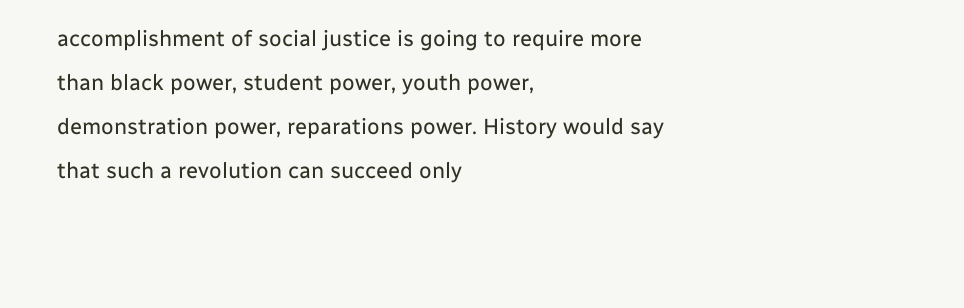accomplishment of social justice is going to require more than black power, student power, youth power, demonstration power, reparations power. History would say that such a revolution can succeed only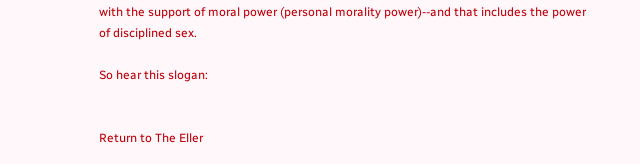with the support of moral power (personal morality power)--and that includes the power of disciplined sex.

So hear this slogan:


Return to The Eller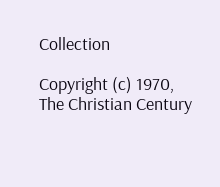Collection

Copyright (c) 1970, The Christian Century